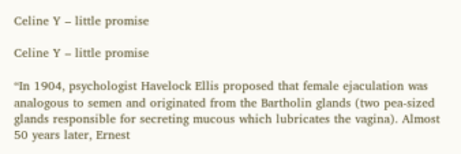Celine Y – little promise

Celine Y – little promise

“In 1904, psychologist Havelock Ellis proposed that female ejaculation was analogous to semen and originated from the Bartholin glands (two pea-sized glands responsible for secreting mucous which lubricates the vagina). Almost 50 years later, Ernest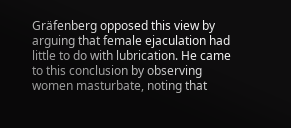Gräfenberg opposed this view by arguing that female ejaculation had little to do with lubrication. He came to this conclusion by observing women masturbate, noting that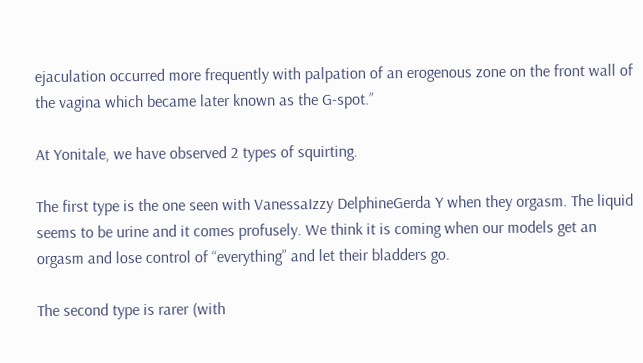ejaculation occurred more frequently with palpation of an erogenous zone on the front wall of the vagina which became later known as the G-spot.”

At Yonitale, we have observed 2 types of squirting.

The first type is the one seen with VanessaIzzy DelphineGerda Y when they orgasm. The liquid seems to be urine and it comes profusely. We think it is coming when our models get an orgasm and lose control of “everything” and let their bladders go.

The second type is rarer (with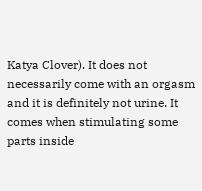Katya Clover). It does not necessarily come with an orgasm and it is definitely not urine. It comes when stimulating some parts inside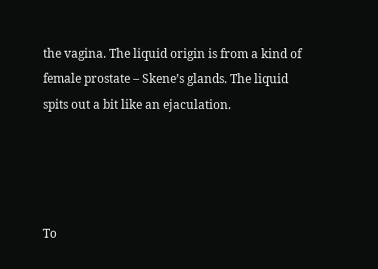the vagina. The liquid origin is from a kind of female prostate – Skene’s glands. The liquid spits out a bit like an ejaculation.




To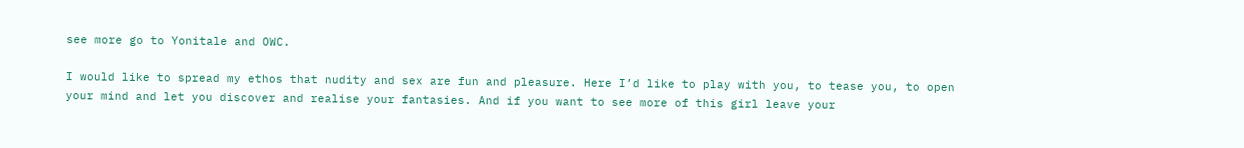see more go to Yonitale and OWC.

I would like to spread my ethos that nudity and sex are fun and pleasure. Here I’d like to play with you, to tease you, to open your mind and let you discover and realise your fantasies. And if you want to see more of this girl leave your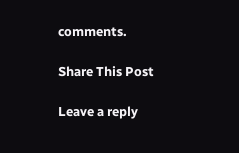comments.

Share This Post

Leave a reply